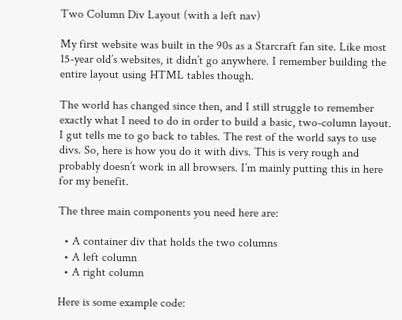Two Column Div Layout (with a left nav)

My first website was built in the 90s as a Starcraft fan site. Like most 15-year old’s websites, it didn’t go anywhere. I remember building the entire layout using HTML tables though.

The world has changed since then, and I still struggle to remember exactly what I need to do in order to build a basic, two-column layout. I gut tells me to go back to tables. The rest of the world says to use divs. So, here is how you do it with divs. This is very rough and probably doesn’t work in all browsers. I’m mainly putting this in here for my benefit.

The three main components you need here are:

  • A container div that holds the two columns
  • A left column
  • A right column

Here is some example code: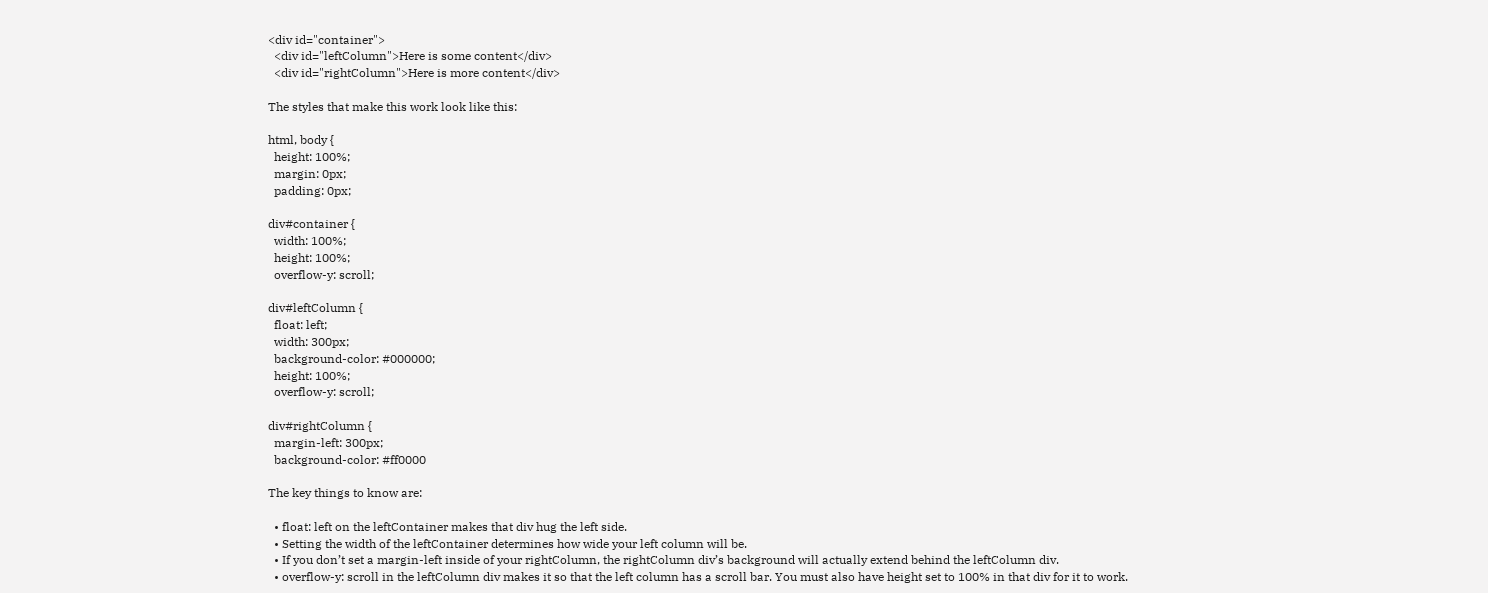<div id="container">
  <div id="leftColumn">Here is some content</div>
  <div id="rightColumn">Here is more content</div>

The styles that make this work look like this:

html, body {
  height: 100%;
  margin: 0px;
  padding: 0px;

div#container {
  width: 100%;
  height: 100%;
  overflow-y: scroll;

div#leftColumn {
  float: left;
  width: 300px;
  background-color: #000000;
  height: 100%;
  overflow-y: scroll;

div#rightColumn {
  margin-left: 300px;
  background-color: #ff0000

The key things to know are:

  • float: left on the leftContainer makes that div hug the left side.
  • Setting the width of the leftContainer determines how wide your left column will be.
  • If you don’t set a margin-left inside of your rightColumn, the rightColumn div’s background will actually extend behind the leftColumn div.
  • overflow-y: scroll in the leftColumn div makes it so that the left column has a scroll bar. You must also have height set to 100% in that div for it to work.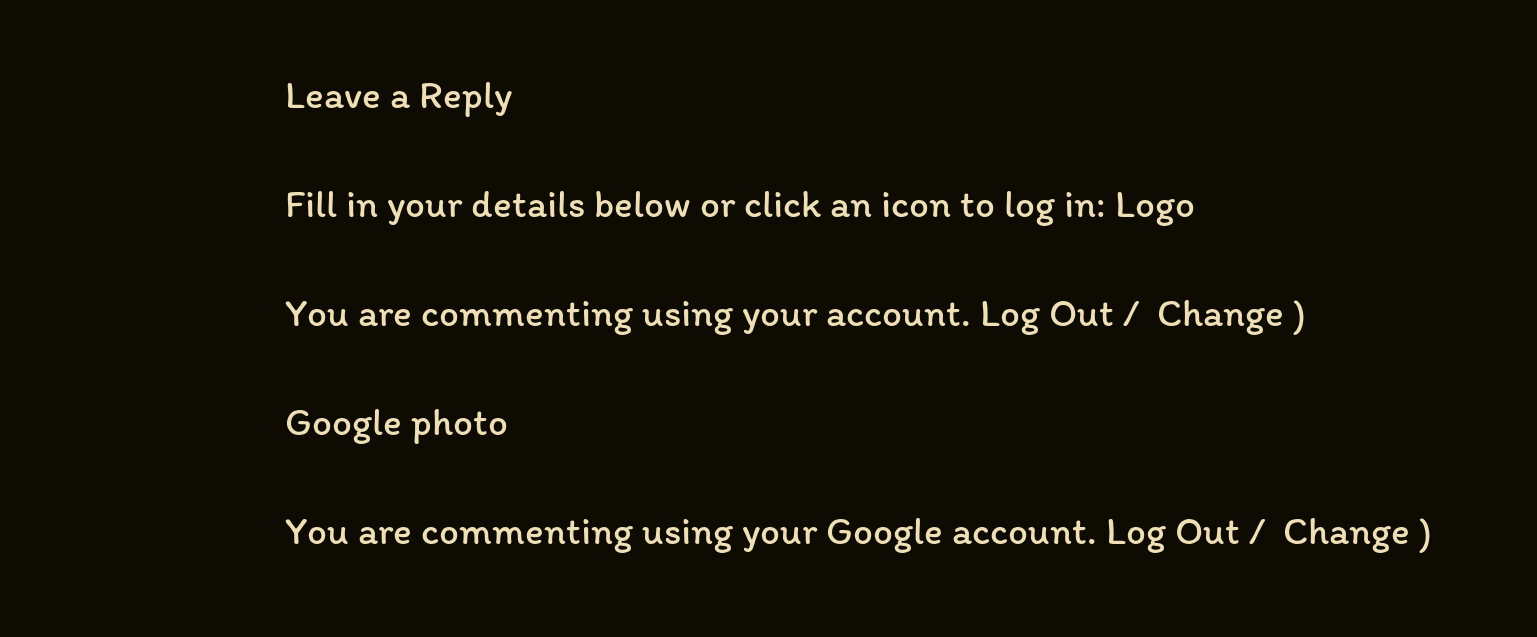Leave a Reply

Fill in your details below or click an icon to log in: Logo

You are commenting using your account. Log Out /  Change )

Google photo

You are commenting using your Google account. Log Out /  Change )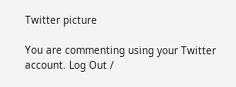Twitter picture

You are commenting using your Twitter account. Log Out /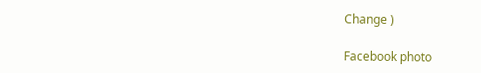Change )

Facebook photo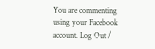You are commenting using your Facebook account. Log Out /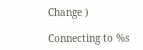Change )

Connecting to %s